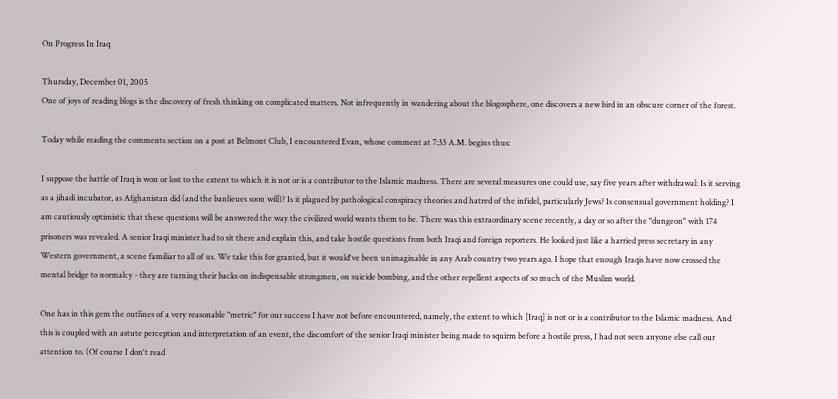On Progress In Iraq

Thursday, December 01, 2005
One of joys of reading blogs is the discovery of fresh thinking on complicated matters. Not infrequently in wandering about the blogosphere, one discovers a new bird in an obscure corner of the forest.

Today while reading the comments section on a post at Belmont Club, I encountered Evan, whose comment at 7:33 A.M. begins thus:

I suppose the battle of Iraq is won or lost to the extent to which it is not or is a contributor to the Islamic madness. There are several measures one could use, say five years after withdrawal: Is it serving as a jihadi incubator, as Afghanistan did (and the banlieues soon will)? Is it plagued by pathological conspiracy theories and hatred of the infidel, particularly Jews? Is consensual government holding? I am cautiously optimistic that these questions will be answered the way the civilized world wants them to be. There was this extraordinary scene recently, a day or so after the "dungeon" with 174 prisoners was revealed. A senior Iraqi minister had to sit there and explain this, and take hostile questions from both Iraqi and foreign reporters. He looked just like a harried press secretary in any Western government, a scene familiar to all of us. We take this for granted, but it would've been unimaginable in any Arab country two years ago. I hope that enough Iraqis have now crossed the mental bridge to normalcy - they are turning their backs on indispensable strongmen, on suicide bombing, and the other repellent aspects of so much of the Muslim world.

One has in this gem the outlines of a very reasonable "metric" for our success I have not before encountered, namely, the extent to which [Iraq] is not or is a contributor to the Islamic madness. And this is coupled with an astute perception and interpretation of an event, the discomfort of the senior Iraqi minister being made to squirm before a hostile press, I had not seen anyone else call our attention to. (Of course I don't read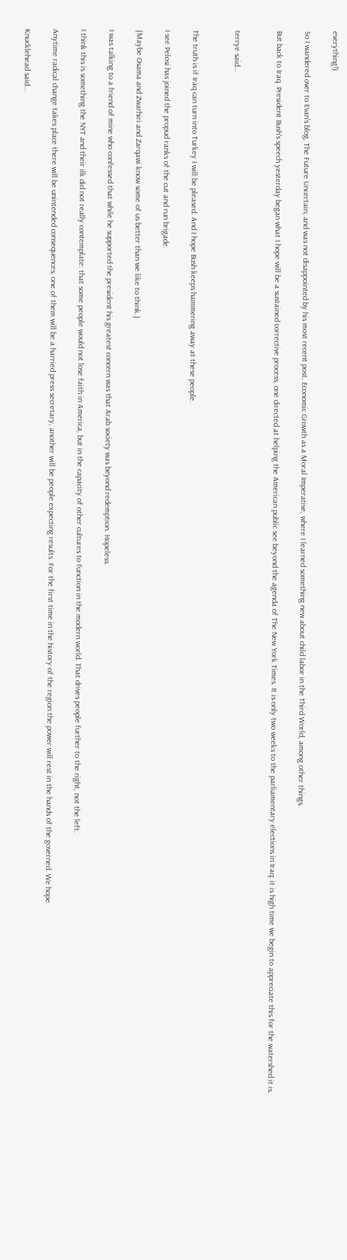everything!)

So I wandered over to Evan's blog, The Future Uncertain, and was not disappointed by his most recent post, Economic Growth as a Moral Imperative, where I learned something new about child labor in the Third World, among other things.

But back to Iraq. President Bush's speech yesterday began what I hope will be a sustained corrective process, one directed at helping the American public see beyond the agenda of The New York Times. It is only two weeks to the parliamentary elections in Iraq; it is high time we begin to appreciate this for the watershed it is.


terrye said...


The truth is if Iraq can turn into Turkey I will be pleased. And I hope Bush keeps hammering away at these people.

I see Pelosi has joined the propud ranks of the cut and run brigade.

{Maybe Osama and Zwarhiri and Zarqawi know some of us better than we like to think.}

I was talking to a friend of mine who confessed that while he supported the president his greatest concern was that Arab society was beyond redemption. Hopeless.

I think this is something the NYT and their ilk did not really contemplate: that some people would not lose faith in America, but in the capacity of other cultures to function in the modern world. That drives people further to the right, not the left.

Anytime radical change takes place there will be unintended consequences, one of them will be a harried press secretary, another will be people expecting results. For the first time in the history of the region the power will rest in the hands of the governed. We hope.

Knucklehead said...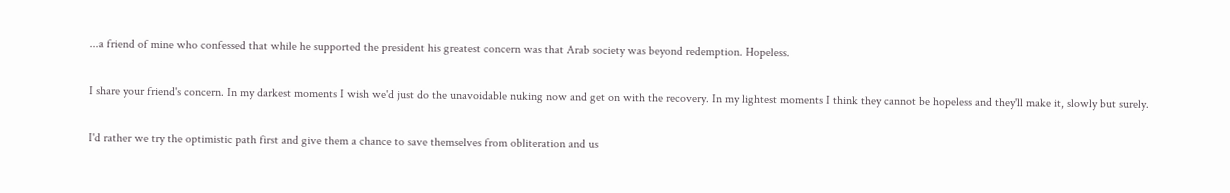...a friend of mine who confessed that while he supported the president his greatest concern was that Arab society was beyond redemption. Hopeless.

I share your friend's concern. In my darkest moments I wish we'd just do the unavoidable nuking now and get on with the recovery. In my lightest moments I think they cannot be hopeless and they'll make it, slowly but surely.

I'd rather we try the optimistic path first and give them a chance to save themselves from obliteration and us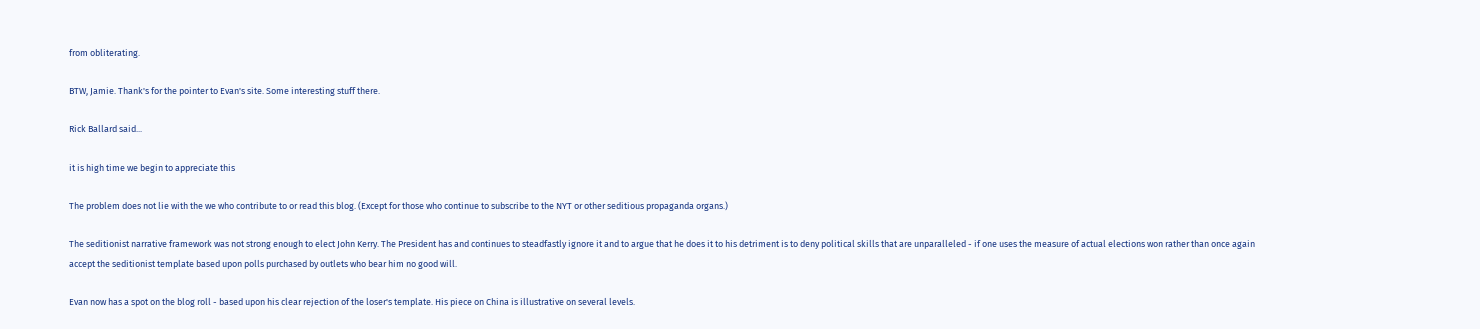from obliterating.

BTW, Jamie. Thank's for the pointer to Evan's site. Some interesting stuff there.

Rick Ballard said...

it is high time we begin to appreciate this

The problem does not lie with the we who contribute to or read this blog. (Except for those who continue to subscribe to the NYT or other seditious propaganda organs.)

The seditionist narrative framework was not strong enough to elect John Kerry. The President has and continues to steadfastly ignore it and to argue that he does it to his detriment is to deny political skills that are unparalleled - if one uses the measure of actual elections won rather than once again accept the seditionist template based upon polls purchased by outlets who bear him no good will.

Evan now has a spot on the blog roll - based upon his clear rejection of the loser's template. His piece on China is illustrative on several levels.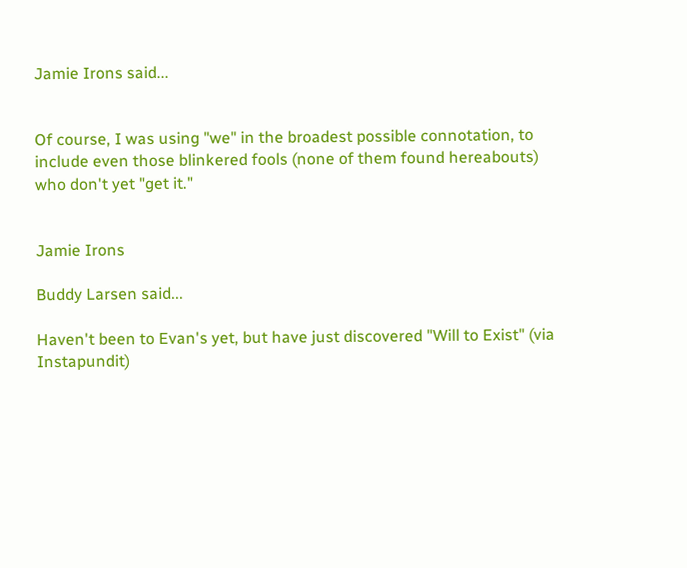Jamie Irons said...


Of course, I was using "we" in the broadest possible connotation, to include even those blinkered fools (none of them found hereabouts) who don't yet "get it."


Jamie Irons

Buddy Larsen said...

Haven't been to Evan's yet, but have just discovered "Will to Exist" (via Instapundit)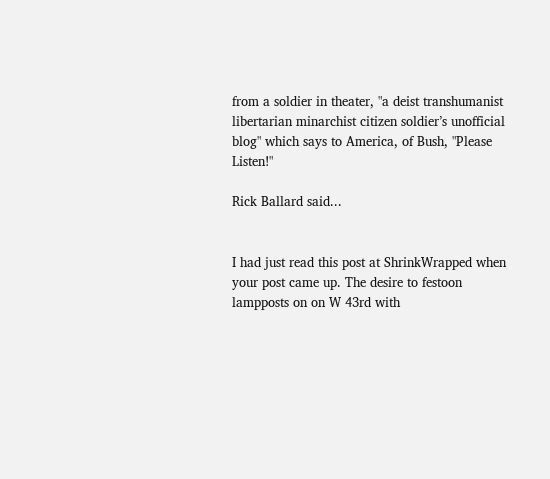from a soldier in theater, "a deist transhumanist libertarian minarchist citizen soldier’s unofficial blog" which says to America, of Bush, "Please Listen!"

Rick Ballard said...


I had just read this post at ShrinkWrapped when your post came up. The desire to festoon lampposts on on W 43rd with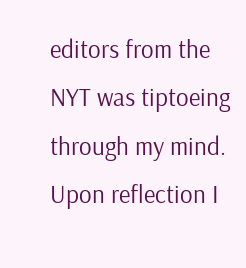editors from the NYT was tiptoeing through my mind. Upon reflection I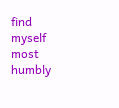find myself most humbly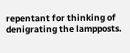repentant for thinking of denigrating the lampposts.